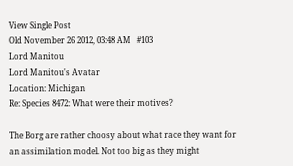View Single Post
Old November 26 2012, 03:48 AM   #103
Lord Manitou
Lord Manitou's Avatar
Location: Michigan
Re: Species 8472: What were their motives?

The Borg are rather choosy about what race they want for an assimilation model. Not too big as they might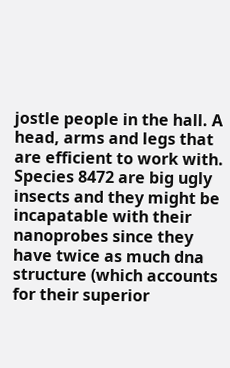jostle people in the hall. A head, arms and legs that are efficient to work with. Species 8472 are big ugly insects and they might be incapatable with their nanoprobes since they have twice as much dna structure (which accounts for their superior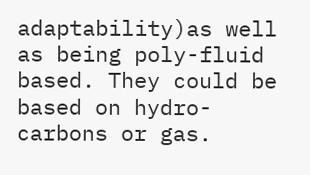adaptability)as well as being poly-fluid based. They could be based on hydro-carbons or gas.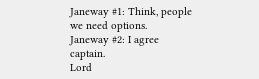Janeway #1: Think, people we need options.
Janeway #2: I agree captain.
Lord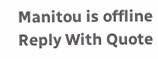Manitou is offline   Reply With Quote